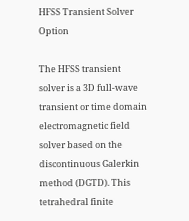HFSS Transient Solver Option

The HFSS transient solver is a 3D full-wave transient or time domain electromagnetic field solver based on the discontinuous Galerkin method (DGTD). This tetrahedral finite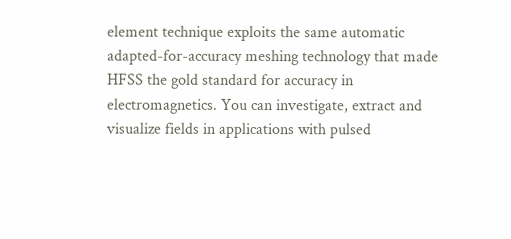element technique exploits the same automatic adapted-for-accuracy meshing technology that made HFSS the gold standard for accuracy in electromagnetics. You can investigate, extract and visualize fields in applications with pulsed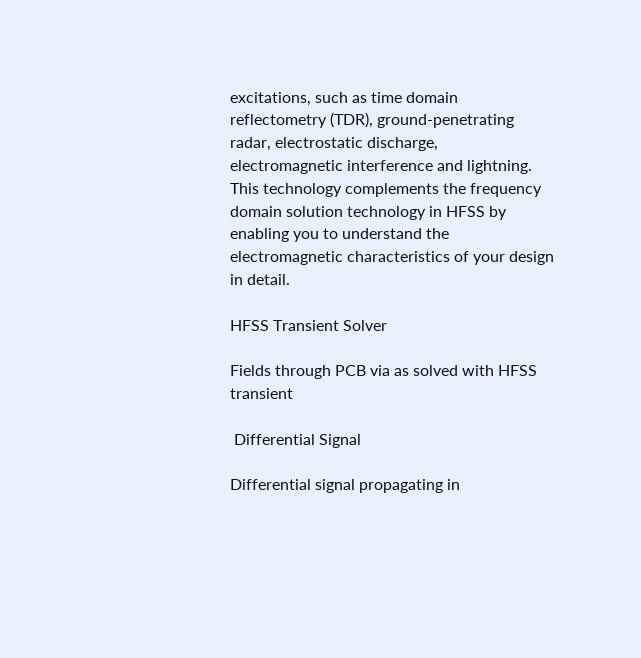excitations, such as time domain reflectometry (TDR), ground-penetrating radar, electrostatic discharge, electromagnetic interference and lightning. This technology complements the frequency domain solution technology in HFSS by enabling you to understand the electromagnetic characteristics of your design in detail.

HFSS Transient Solver

Fields through PCB via as solved with HFSS transient

 Differential Signal

Differential signal propagating in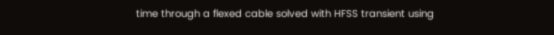time through a flexed cable solved with HFSS transient using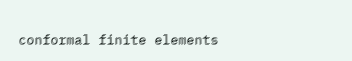conformal finite elements